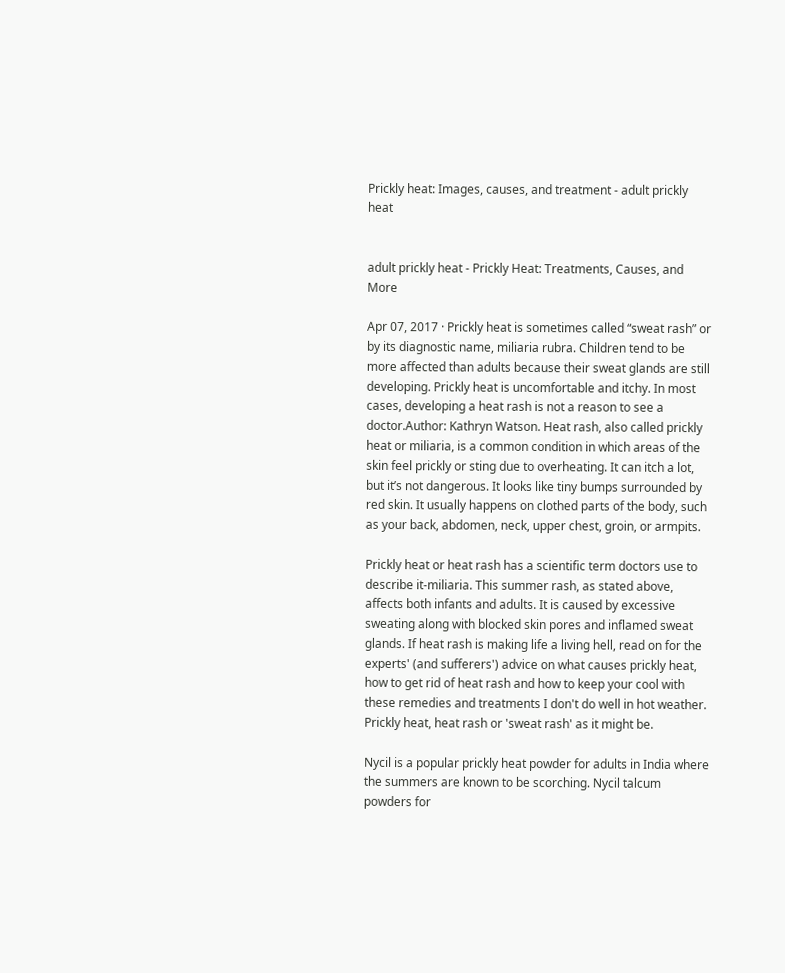Prickly heat: Images, causes, and treatment - adult prickly heat


adult prickly heat - Prickly Heat: Treatments, Causes, and More

Apr 07, 2017 · Prickly heat is sometimes called “sweat rash” or by its diagnostic name, miliaria rubra. Children tend to be more affected than adults because their sweat glands are still developing. Prickly heat is uncomfortable and itchy. In most cases, developing a heat rash is not a reason to see a doctor.Author: Kathryn Watson. Heat rash, also called prickly heat or miliaria, is a common condition in which areas of the skin feel prickly or sting due to overheating. It can itch a lot, but it’s not dangerous. It looks like tiny bumps surrounded by red skin. It usually happens on clothed parts of the body, such as your back, abdomen, neck, upper chest, groin, or armpits.

Prickly heat or heat rash has a scientific term doctors use to describe it-miliaria. This summer rash, as stated above, affects both infants and adults. It is caused by excessive sweating along with blocked skin pores and inflamed sweat glands. If heat rash is making life a living hell, read on for the experts' (and sufferers') advice on what causes prickly heat, how to get rid of heat rash and how to keep your cool with these remedies and treatments I don't do well in hot weather. Prickly heat, heat rash or 'sweat rash' as it might be.

Nycil is a popular prickly heat powder for adults in India where the summers are known to be scorching. Nycil talcum powders for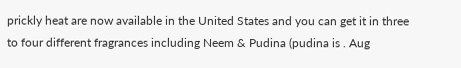prickly heat are now available in the United States and you can get it in three to four different fragrances including Neem & Pudina (pudina is . Aug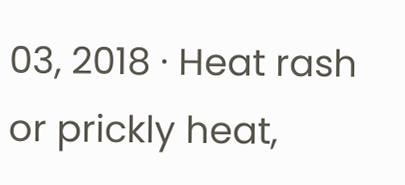03, 2018 · Heat rash or prickly heat,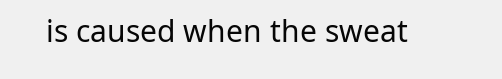is caused when the sweat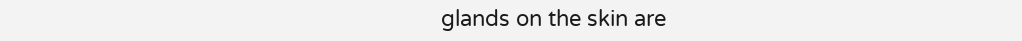glands on the skin are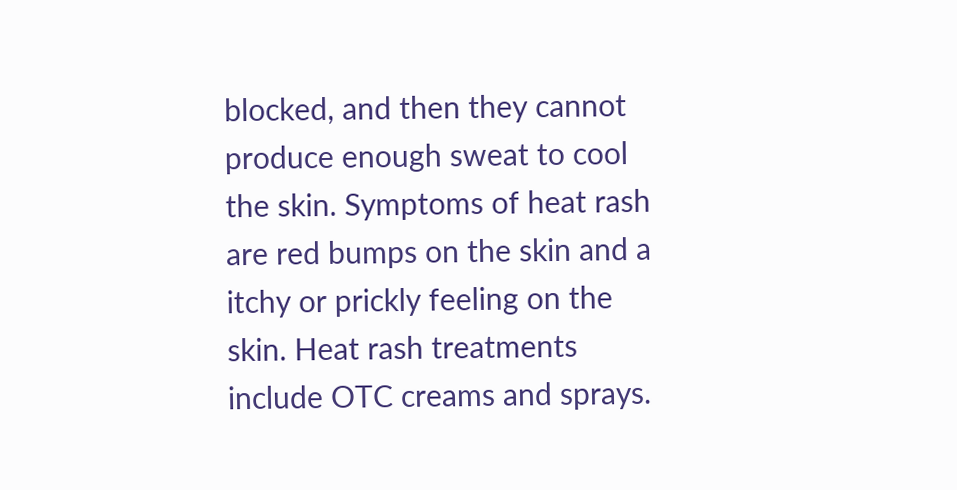blocked, and then they cannot produce enough sweat to cool the skin. Symptoms of heat rash are red bumps on the skin and a itchy or prickly feeling on the skin. Heat rash treatments include OTC creams and sprays.